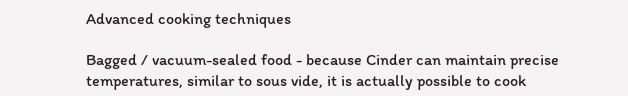Advanced cooking techniques

Bagged / vacuum-sealed food - because Cinder can maintain precise temperatures, similar to sous vide, it is actually possible to cook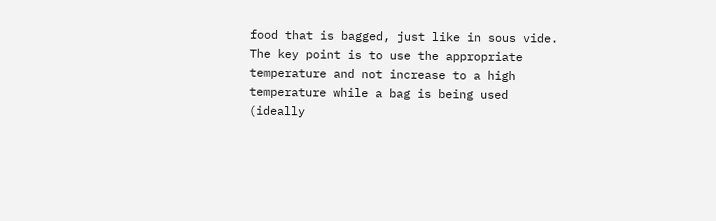food that is bagged, just like in sous vide. The key point is to use the appropriate temperature and not increase to a high temperature while a bag is being used (ideally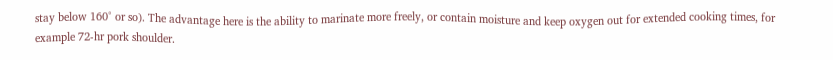stay below 160° or so). The advantage here is the ability to marinate more freely, or contain moisture and keep oxygen out for extended cooking times, for example 72-hr pork shoulder.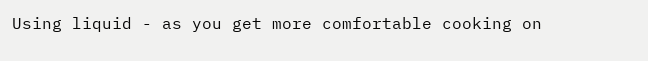Using liquid - as you get more comfortable cooking on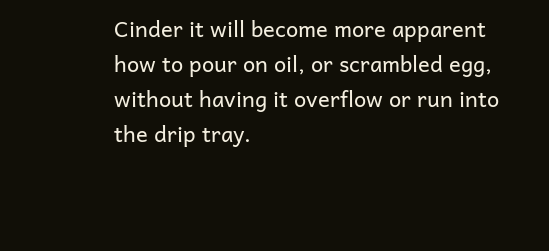Cinder it will become more apparent how to pour on oil, or scrambled egg, without having it overflow or run into the drip tray.